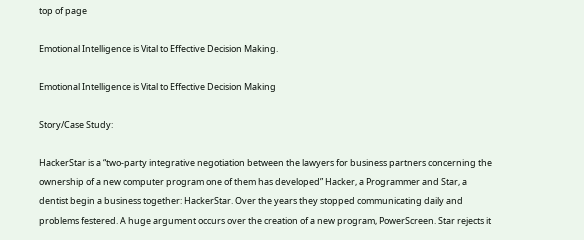top of page

Emotional Intelligence is Vital to Effective Decision Making.

Emotional Intelligence is Vital to Effective Decision Making

Story/Case Study:

HackerStar is a “two-party integrative negotiation between the lawyers for business partners concerning the ownership of a new computer program one of them has developed” Hacker, a Programmer and Star, a dentist begin a business together: HackerStar. Over the years they stopped communicating daily and problems festered. A huge argument occurs over the creation of a new program, PowerScreen. Star rejects it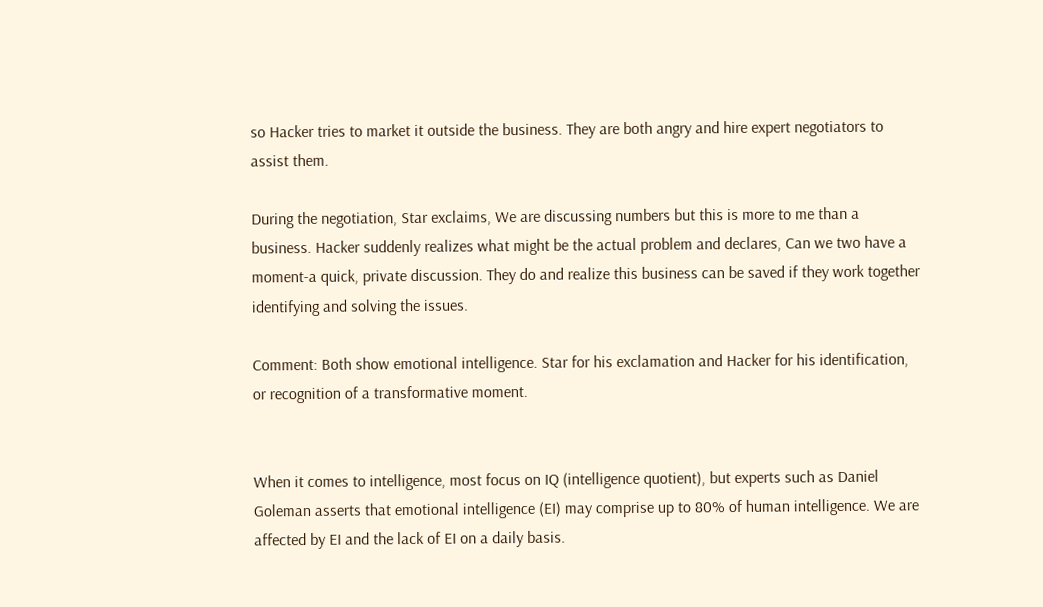so Hacker tries to market it outside the business. They are both angry and hire expert negotiators to assist them.

During the negotiation, Star exclaims, We are discussing numbers but this is more to me than a business. Hacker suddenly realizes what might be the actual problem and declares, Can we two have a moment-a quick, private discussion. They do and realize this business can be saved if they work together identifying and solving the issues.

Comment: Both show emotional intelligence. Star for his exclamation and Hacker for his identification, or recognition of a transformative moment.


When it comes to intelligence, most focus on IQ (intelligence quotient), but experts such as Daniel Goleman asserts that emotional intelligence (EI) may comprise up to 80% of human intelligence. We are affected by EI and the lack of EI on a daily basis.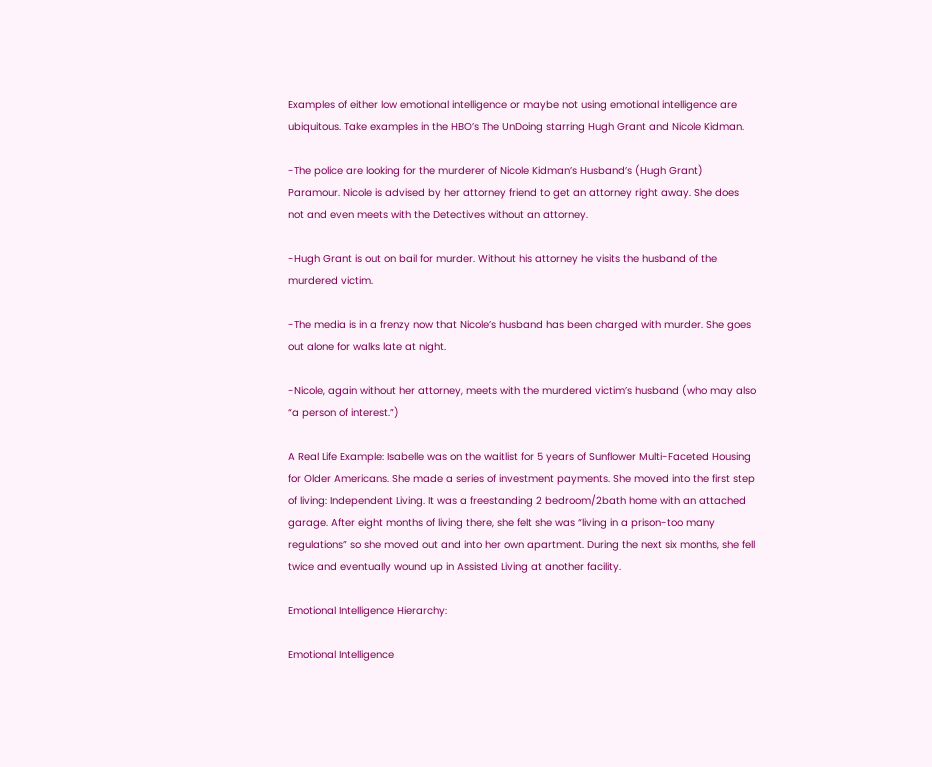Examples of either low emotional intelligence or maybe not using emotional intelligence are ubiquitous. Take examples in the HBO’s The UnDoing starring Hugh Grant and Nicole Kidman.

-The police are looking for the murderer of Nicole Kidman’s Husband’s (Hugh Grant) Paramour. Nicole is advised by her attorney friend to get an attorney right away. She does not and even meets with the Detectives without an attorney.

-Hugh Grant is out on bail for murder. Without his attorney he visits the husband of the murdered victim.

-The media is in a frenzy now that Nicole’s husband has been charged with murder. She goes out alone for walks late at night.

-Nicole, again without her attorney, meets with the murdered victim’s husband (who may also “a person of interest.”)

A Real Life Example: Isabelle was on the waitlist for 5 years of Sunflower Multi-Faceted Housing for Older Americans. She made a series of investment payments. She moved into the first step of living: Independent Living. It was a freestanding 2 bedroom/2bath home with an attached garage. After eight months of living there, she felt she was “living in a prison-too many regulations” so she moved out and into her own apartment. During the next six months, she fell twice and eventually wound up in Assisted Living at another facility.

Emotional Intelligence Hierarchy:

Emotional Intelligence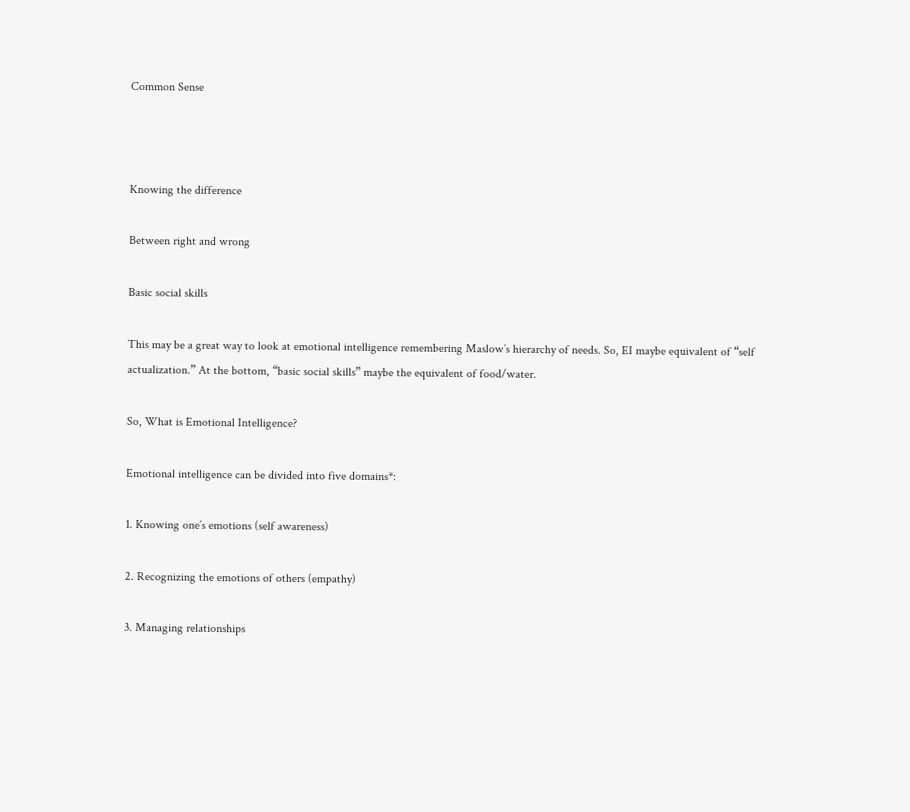Common Sense



Knowing the difference

Between right and wrong

Basic social skills

This may be a great way to look at emotional intelligence remembering Maslow’s hierarchy of needs. So, EI maybe equivalent of “self actualization.” At the bottom, “basic social skills” maybe the equivalent of food/water.

So, What is Emotional Intelligence?

Emotional intelligence can be divided into five domains*:

1. Knowing one’s emotions (self awareness)

2. Recognizing the emotions of others (empathy)

3. Managing relationships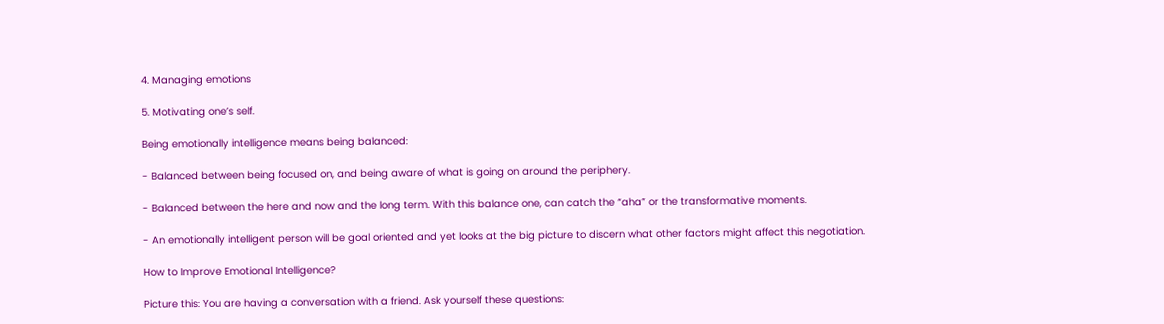4. Managing emotions

5. Motivating one’s self.

Being emotionally intelligence means being balanced:

- Balanced between being focused on, and being aware of what is going on around the periphery.

- Balanced between the here and now and the long term. With this balance one, can catch the “aha” or the transformative moments.

- An emotionally intelligent person will be goal oriented and yet looks at the big picture to discern what other factors might affect this negotiation.

How to Improve Emotional Intelligence?

Picture this: You are having a conversation with a friend. Ask yourself these questions: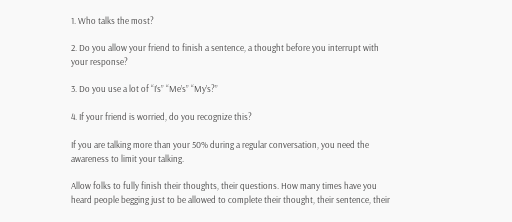1. Who talks the most?

2. Do you allow your friend to finish a sentence, a thought before you interrupt with your response?

3. Do you use a lot of “I’s” “Me’s” “My’s?”

4. If your friend is worried, do you recognize this?

If you are talking more than your 50% during a regular conversation, you need the awareness to limit your talking.

Allow folks to fully finish their thoughts, their questions. How many times have you heard people begging just to be allowed to complete their thought, their sentence, their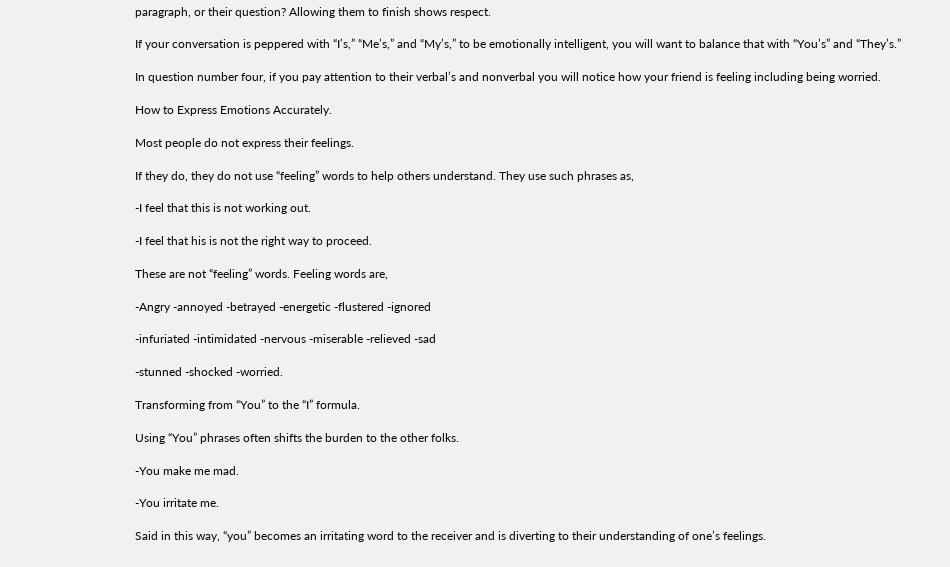paragraph, or their question? Allowing them to finish shows respect.

If your conversation is peppered with “I’s,” “Me’s,” and “My’s,” to be emotionally intelligent, you will want to balance that with “You’s” and “They’s.”

In question number four, if you pay attention to their verbal’s and nonverbal you will notice how your friend is feeling including being worried.

How to Express Emotions Accurately.

Most people do not express their feelings.

If they do, they do not use “feeling” words to help others understand. They use such phrases as,

-I feel that this is not working out.

-I feel that his is not the right way to proceed.

These are not “feeling” words. Feeling words are,

-Angry -annoyed -betrayed -energetic -flustered -ignored

-infuriated -intimidated -nervous -miserable -relieved -sad

-stunned -shocked -worried.

Transforming from “You” to the “I” formula.

Using “You” phrases often shifts the burden to the other folks.

-You make me mad.

-You irritate me.

Said in this way, “you” becomes an irritating word to the receiver and is diverting to their understanding of one’s feelings.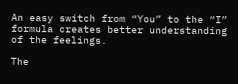An easy switch from “You” to the “I” formula creates better understanding of the feelings.

The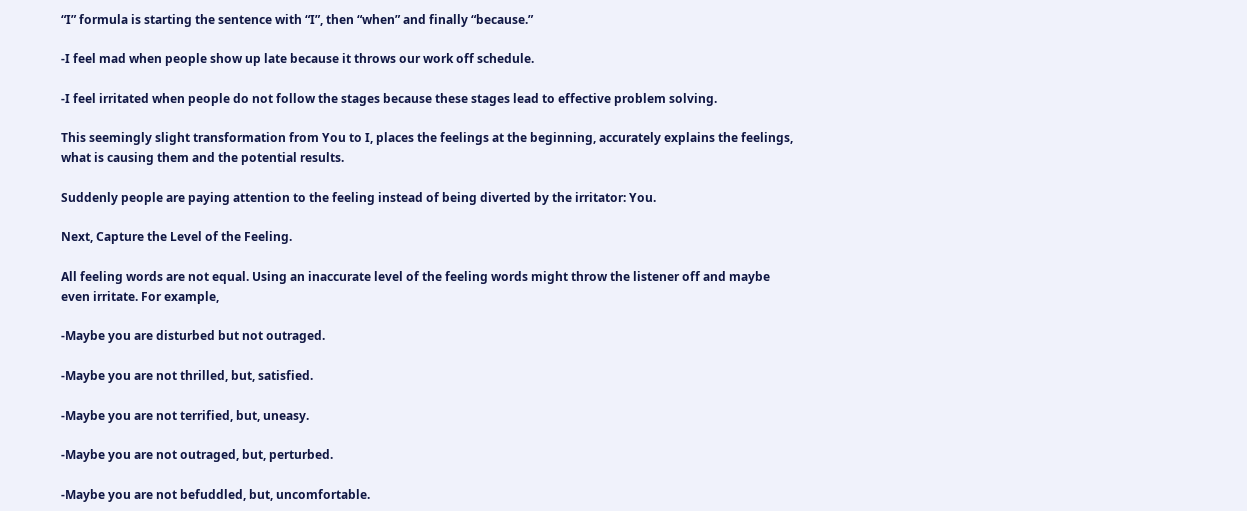“I” formula is starting the sentence with “I”, then “when” and finally “because.”

-I feel mad when people show up late because it throws our work off schedule.

-I feel irritated when people do not follow the stages because these stages lead to effective problem solving.

This seemingly slight transformation from You to I, places the feelings at the beginning, accurately explains the feelings, what is causing them and the potential results.

Suddenly people are paying attention to the feeling instead of being diverted by the irritator: You.

Next, Capture the Level of the Feeling.

All feeling words are not equal. Using an inaccurate level of the feeling words might throw the listener off and maybe even irritate. For example,

-Maybe you are disturbed but not outraged.

-Maybe you are not thrilled, but, satisfied.

-Maybe you are not terrified, but, uneasy.

-Maybe you are not outraged, but, perturbed.

-Maybe you are not befuddled, but, uncomfortable.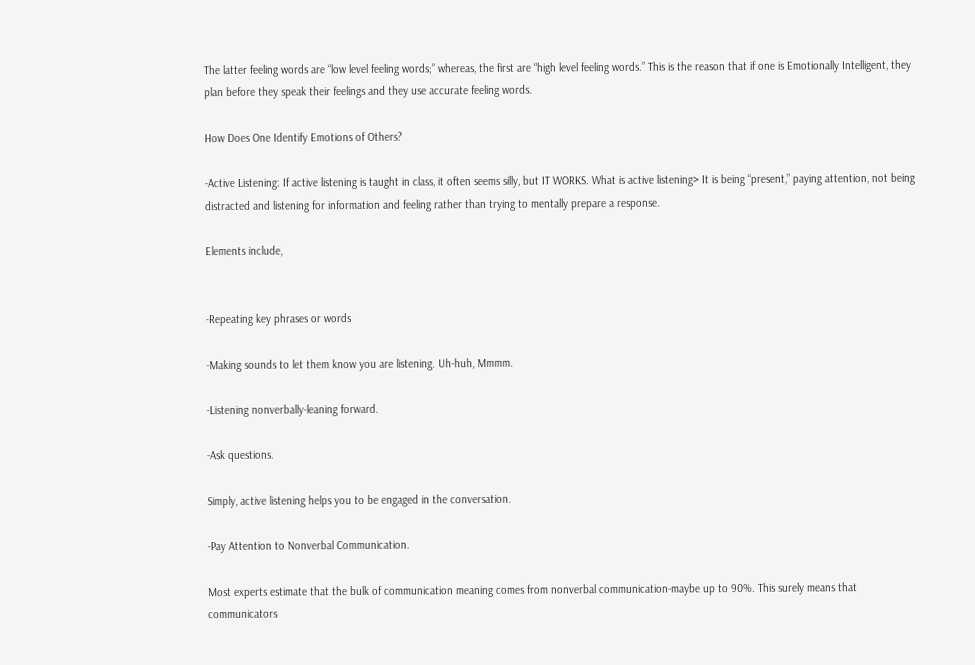The latter feeling words are “low level feeling words;” whereas, the first are “high level feeling words.” This is the reason that if one is Emotionally Intelligent, they plan before they speak their feelings and they use accurate feeling words.

How Does One Identify Emotions of Others?

-Active Listening: If active listening is taught in class, it often seems silly, but IT WORKS. What is active listening> It is being “present,” paying attention, not being distracted and listening for information and feeling rather than trying to mentally prepare a response.

Elements include,


-Repeating key phrases or words

-Making sounds to let them know you are listening. Uh-huh, Mmmm.

-Listening nonverbally-leaning forward.

-Ask questions.

Simply, active listening helps you to be engaged in the conversation.

-Pay Attention to Nonverbal Communication.

Most experts estimate that the bulk of communication meaning comes from nonverbal communication-maybe up to 90%. This surely means that communicators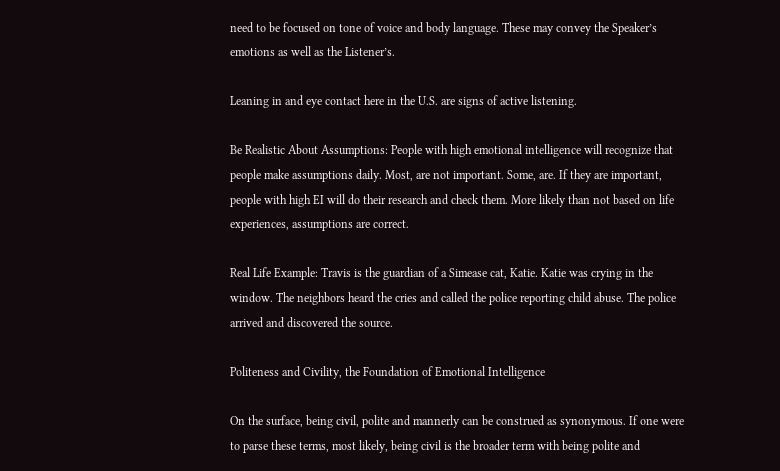need to be focused on tone of voice and body language. These may convey the Speaker’s emotions as well as the Listener’s.

Leaning in and eye contact here in the U.S. are signs of active listening.

Be Realistic About Assumptions: People with high emotional intelligence will recognize that people make assumptions daily. Most, are not important. Some, are. If they are important, people with high EI will do their research and check them. More likely than not based on life experiences, assumptions are correct.

Real Life Example: Travis is the guardian of a Simease cat, Katie. Katie was crying in the window. The neighbors heard the cries and called the police reporting child abuse. The police arrived and discovered the source.

Politeness and Civility, the Foundation of Emotional Intelligence

On the surface, being civil, polite and mannerly can be construed as synonymous. If one were to parse these terms, most likely, being civil is the broader term with being polite and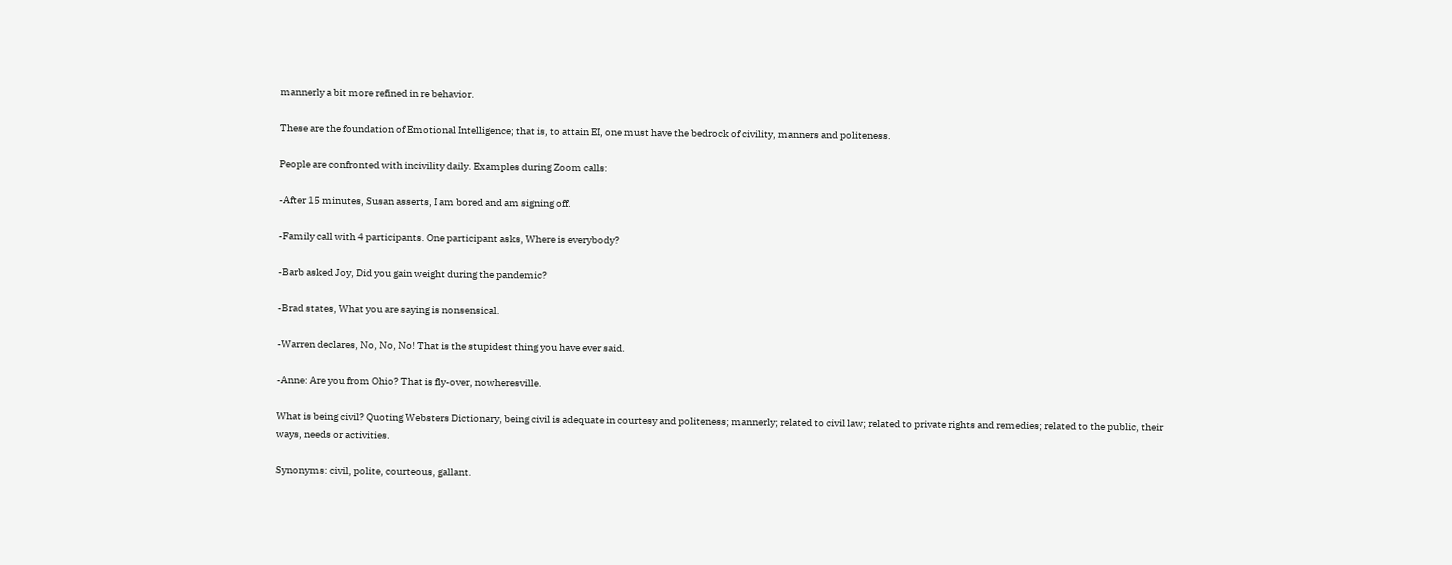mannerly a bit more refined in re behavior.

These are the foundation of Emotional Intelligence; that is, to attain EI, one must have the bedrock of civility, manners and politeness.

People are confronted with incivility daily. Examples during Zoom calls:

-After 15 minutes, Susan asserts, I am bored and am signing off.

-Family call with 4 participants. One participant asks, Where is everybody?

-Barb asked Joy, Did you gain weight during the pandemic?

-Brad states, What you are saying is nonsensical.

-Warren declares, No, No, No! That is the stupidest thing you have ever said.

-Anne: Are you from Ohio? That is fly-over, nowheresville.

What is being civil? Quoting Websters Dictionary, being civil is adequate in courtesy and politeness; mannerly; related to civil law; related to private rights and remedies; related to the public, their ways, needs or activities.

Synonyms: civil, polite, courteous, gallant.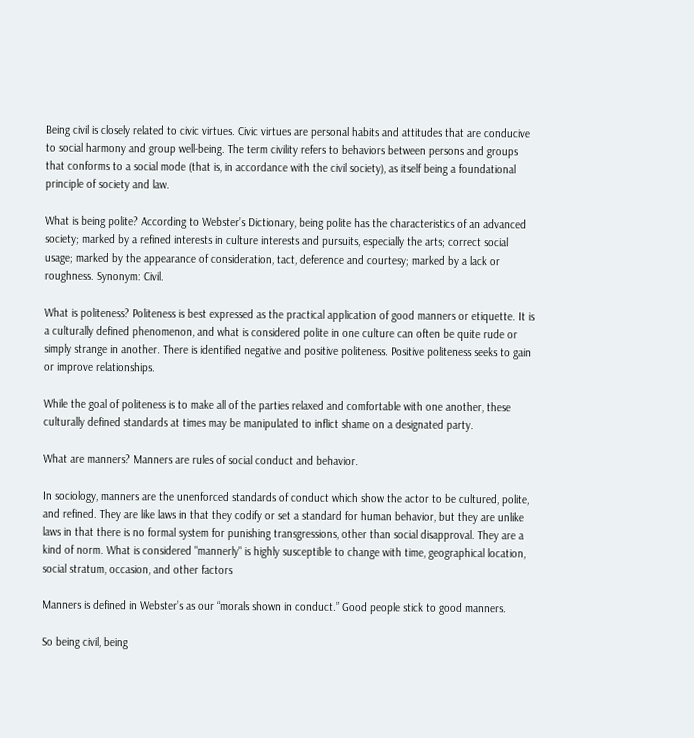Being civil is closely related to civic virtues. Civic virtues are personal habits and attitudes that are conducive to social harmony and group well-being. The term civility refers to behaviors between persons and groups that conforms to a social mode (that is, in accordance with the civil society), as itself being a foundational principle of society and law.

What is being polite? According to Webster’s Dictionary, being polite has the characteristics of an advanced society; marked by a refined interests in culture interests and pursuits, especially the arts; correct social usage; marked by the appearance of consideration, tact, deference and courtesy; marked by a lack or roughness. Synonym: Civil.

What is politeness? Politeness is best expressed as the practical application of good manners or etiquette. It is a culturally defined phenomenon, and what is considered polite in one culture can often be quite rude or simply strange in another. There is identified negative and positive politeness. Positive politeness seeks to gain or improve relationships.

While the goal of politeness is to make all of the parties relaxed and comfortable with one another, these culturally defined standards at times may be manipulated to inflict shame on a designated party.

What are manners? Manners are rules of social conduct and behavior.

In sociology, manners are the unenforced standards of conduct which show the actor to be cultured, polite, and refined. They are like laws in that they codify or set a standard for human behavior, but they are unlike laws in that there is no formal system for punishing transgressions, other than social disapproval. They are a kind of norm. What is considered "mannerly" is highly susceptible to change with time, geographical location, social stratum, occasion, and other factors

Manners is defined in Webster’s as our “morals shown in conduct.” Good people stick to good manners.

So being civil, being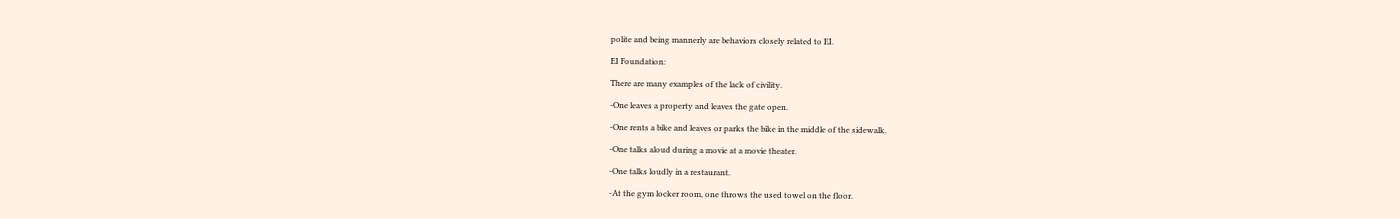polite and being mannerly are behaviors closely related to EI.

EI Foundation:

There are many examples of the lack of civility.

-One leaves a property and leaves the gate open.

-One rents a bike and leaves or parks the bike in the middle of the sidewalk.

-One talks aloud during a movie at a movie theater.

-One talks loudly in a restaurant.

-At the gym locker room, one throws the used towel on the floor.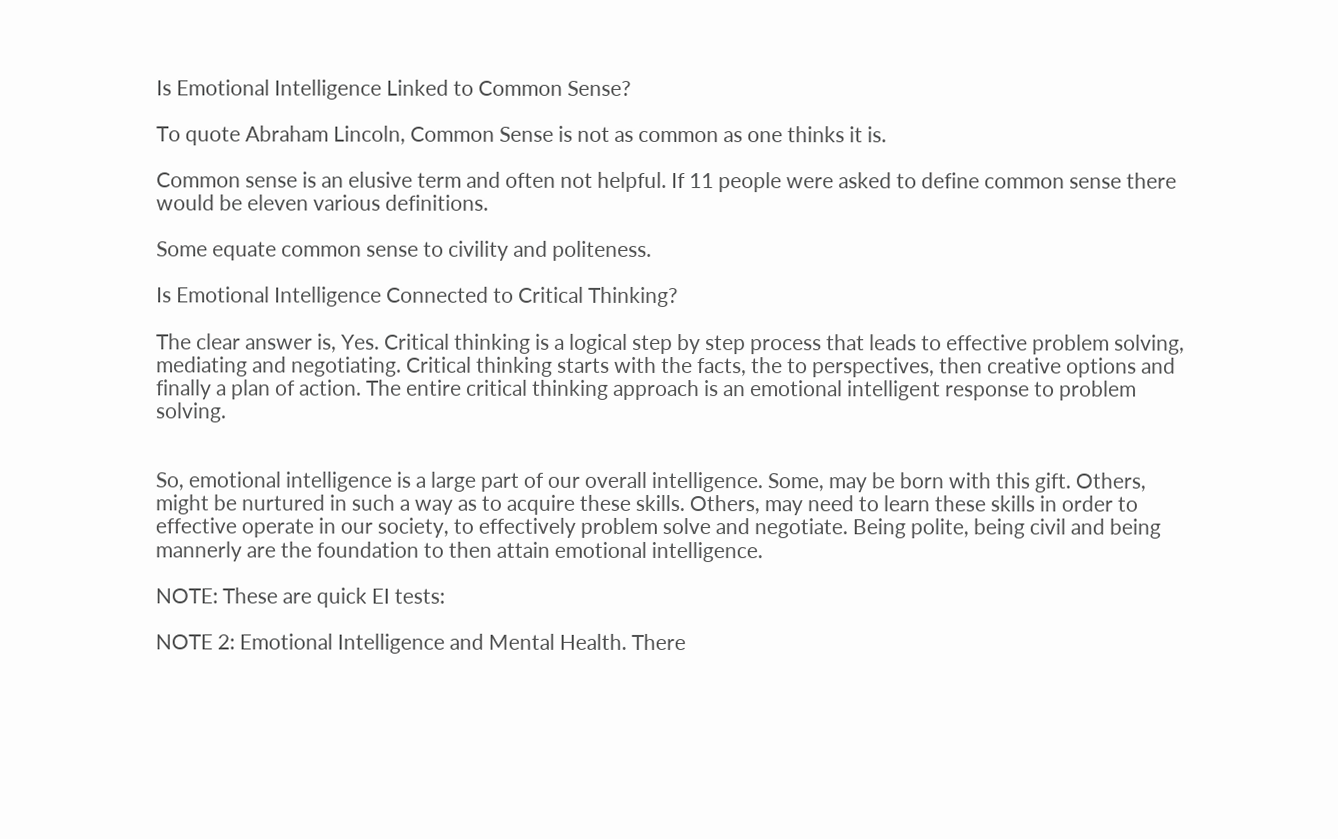Is Emotional Intelligence Linked to Common Sense?

To quote Abraham Lincoln, Common Sense is not as common as one thinks it is.

Common sense is an elusive term and often not helpful. If 11 people were asked to define common sense there would be eleven various definitions.

Some equate common sense to civility and politeness.

Is Emotional Intelligence Connected to Critical Thinking?

The clear answer is, Yes. Critical thinking is a logical step by step process that leads to effective problem solving, mediating and negotiating. Critical thinking starts with the facts, the to perspectives, then creative options and finally a plan of action. The entire critical thinking approach is an emotional intelligent response to problem solving.


So, emotional intelligence is a large part of our overall intelligence. Some, may be born with this gift. Others, might be nurtured in such a way as to acquire these skills. Others, may need to learn these skills in order to effective operate in our society, to effectively problem solve and negotiate. Being polite, being civil and being mannerly are the foundation to then attain emotional intelligence.

NOTE: These are quick EI tests:

NOTE 2: Emotional Intelligence and Mental Health. There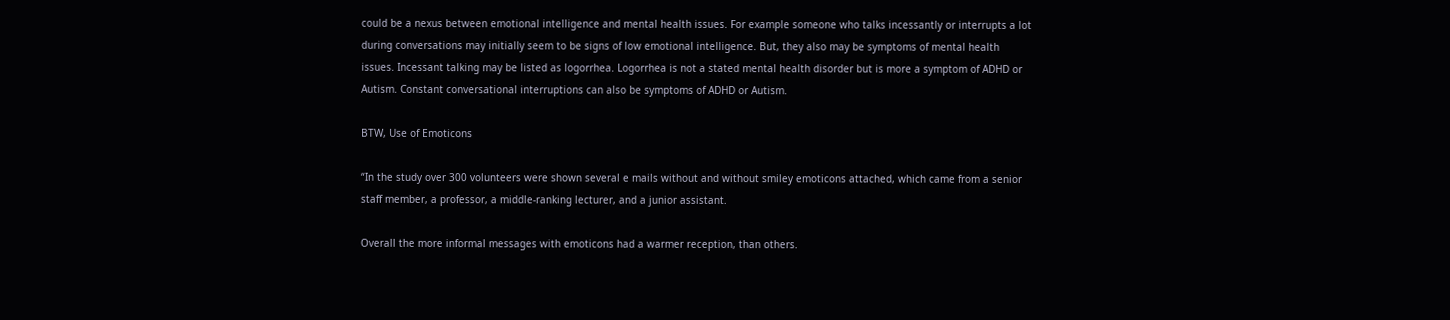could be a nexus between emotional intelligence and mental health issues. For example someone who talks incessantly or interrupts a lot during conversations may initially seem to be signs of low emotional intelligence. But, they also may be symptoms of mental health issues. Incessant talking may be listed as logorrhea. Logorrhea is not a stated mental health disorder but is more a symptom of ADHD or Autism. Constant conversational interruptions can also be symptoms of ADHD or Autism.

BTW, Use of Emoticons

“In the study over 300 volunteers were shown several e mails without and without smiley emoticons attached, which came from a senior staff member, a professor, a middle-ranking lecturer, and a junior assistant.

Overall the more informal messages with emoticons had a warmer reception, than others.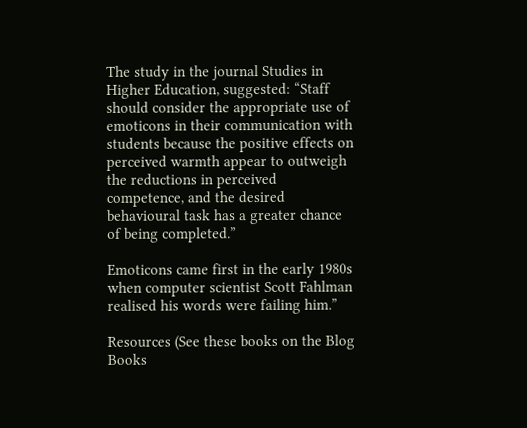The study in the journal Studies in Higher Education, suggested: “Staff should consider the appropriate use of emoticons in their communication with students because the positive effects on perceived warmth appear to outweigh the reductions in perceived competence, and the desired behavioural task has a greater chance of being completed.”

Emoticons came first in the early 1980s when computer scientist Scott Fahlman realised his words were failing him.”

Resources (See these books on the Blog Books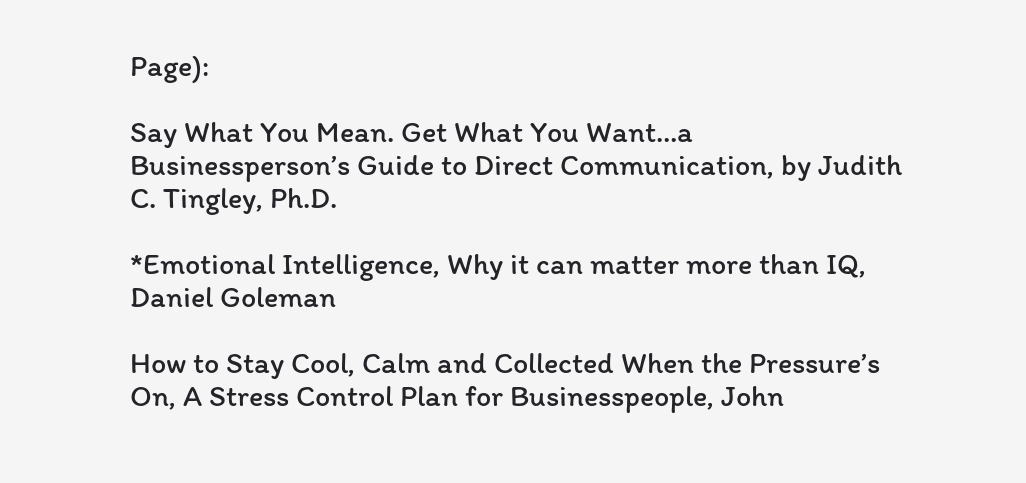Page):

Say What You Mean. Get What You Want…a Businessperson’s Guide to Direct Communication, by Judith C. Tingley, Ph.D.

*Emotional Intelligence, Why it can matter more than IQ, Daniel Goleman

How to Stay Cool, Calm and Collected When the Pressure’s On, A Stress Control Plan for Businesspeople, John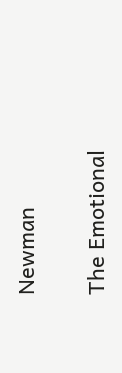Newman

The Emotional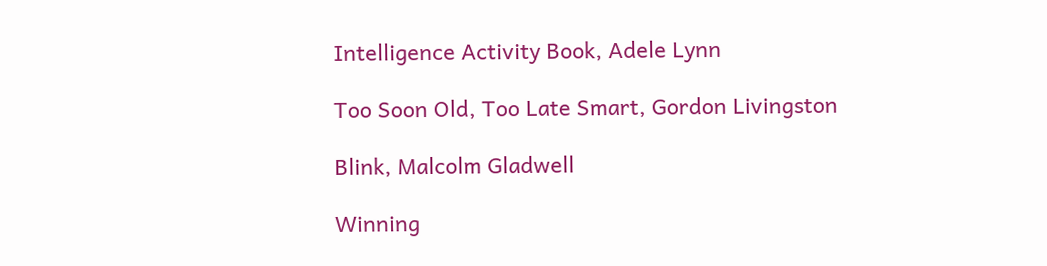Intelligence Activity Book, Adele Lynn

Too Soon Old, Too Late Smart, Gordon Livingston

Blink, Malcolm Gladwell

Winning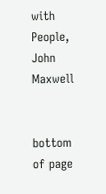with People, John Maxwell


bottom of page